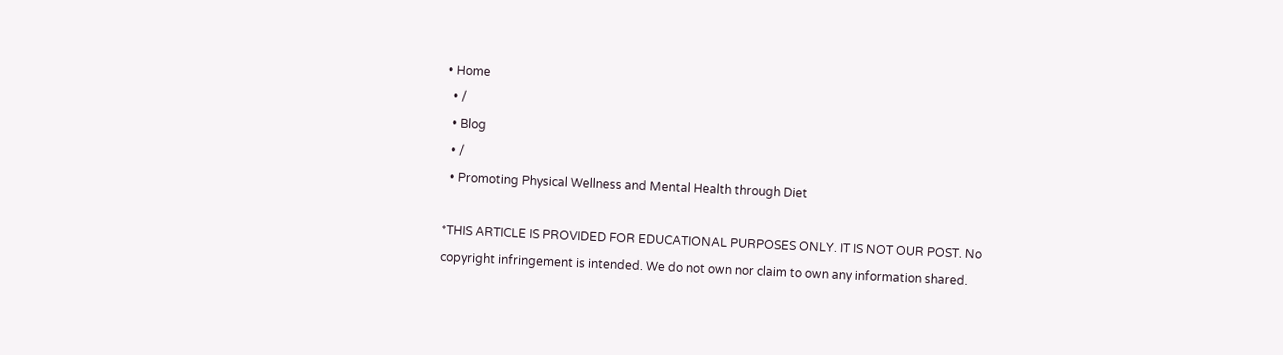• Home
  • /
  • Blog
  • /
  • Promoting Physical Wellness and Mental Health through Diet

*THIS ARTICLE IS PROVIDED FOR EDUCATIONAL PURPOSES ONLY. IT IS NOT OUR POST. No copyright infringement is intended. We do not own nor claim to own any information shared.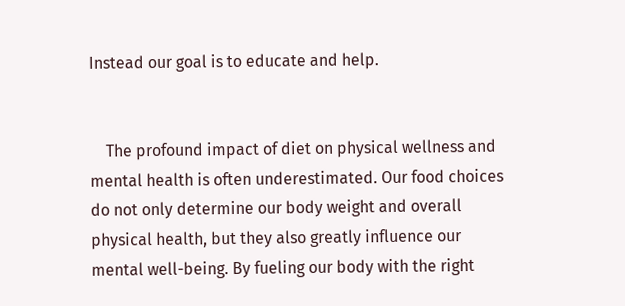Instead our goal is to educate and help.


    The profound impact of diet on physical wellness and mental health is often underestimated. Our food choices do not only determine our body weight and overall physical health, but they also greatly influence our mental well-being. By fueling our body with the right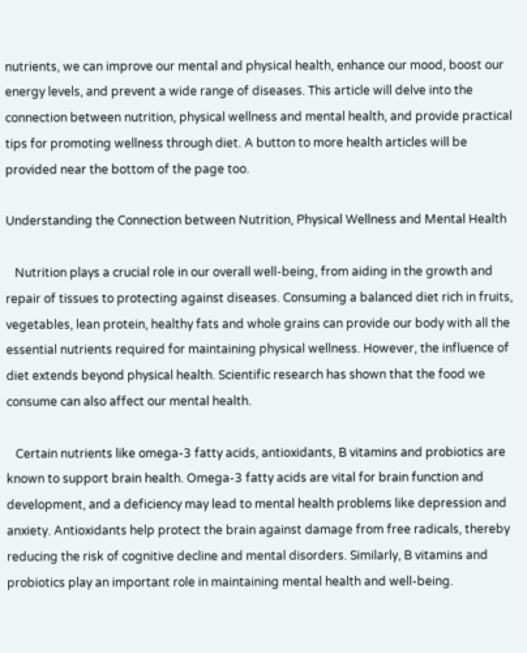nutrients, we can improve our mental and physical health, enhance our mood, boost our energy levels, and prevent a wide range of diseases. This article will delve into the connection between nutrition, physical wellness and mental health, and provide practical tips for promoting wellness through diet. A button to more health articles will be provided near the bottom of the page too.

Understanding the Connection between Nutrition, Physical Wellness and Mental Health

   Nutrition plays a crucial role in our overall well-being, from aiding in the growth and repair of tissues to protecting against diseases. Consuming a balanced diet rich in fruits, vegetables, lean protein, healthy fats and whole grains can provide our body with all the essential nutrients required for maintaining physical wellness. However, the influence of diet extends beyond physical health. Scientific research has shown that the food we consume can also affect our mental health.

   Certain nutrients like omega-3 fatty acids, antioxidants, B vitamins and probiotics are known to support brain health. Omega-3 fatty acids are vital for brain function and development, and a deficiency may lead to mental health problems like depression and anxiety. Antioxidants help protect the brain against damage from free radicals, thereby reducing the risk of cognitive decline and mental disorders. Similarly, B vitamins and probiotics play an important role in maintaining mental health and well-being.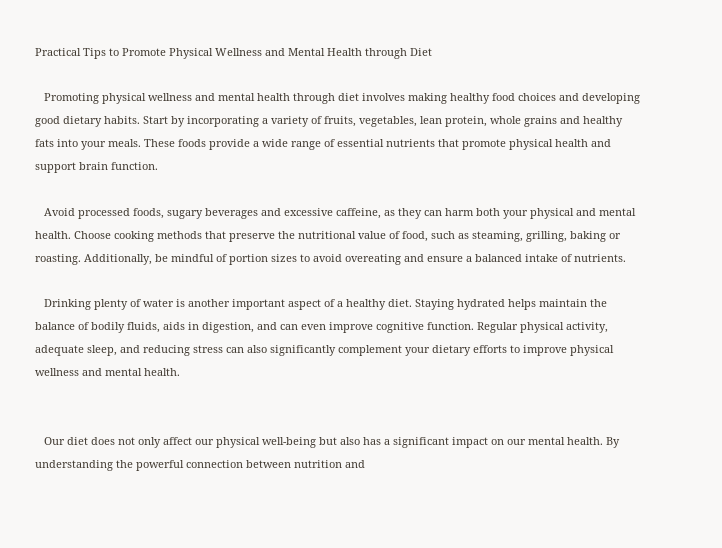Practical Tips to Promote Physical Wellness and Mental Health through Diet

   Promoting physical wellness and mental health through diet involves making healthy food choices and developing good dietary habits. Start by incorporating a variety of fruits, vegetables, lean protein, whole grains and healthy fats into your meals. These foods provide a wide range of essential nutrients that promote physical health and support brain function.

   Avoid processed foods, sugary beverages and excessive caffeine, as they can harm both your physical and mental health. Choose cooking methods that preserve the nutritional value of food, such as steaming, grilling, baking or roasting. Additionally, be mindful of portion sizes to avoid overeating and ensure a balanced intake of nutrients.

   Drinking plenty of water is another important aspect of a healthy diet. Staying hydrated helps maintain the balance of bodily fluids, aids in digestion, and can even improve cognitive function. Regular physical activity, adequate sleep, and reducing stress can also significantly complement your dietary efforts to improve physical wellness and mental health.


   Our diet does not only affect our physical well-being but also has a significant impact on our mental health. By understanding the powerful connection between nutrition and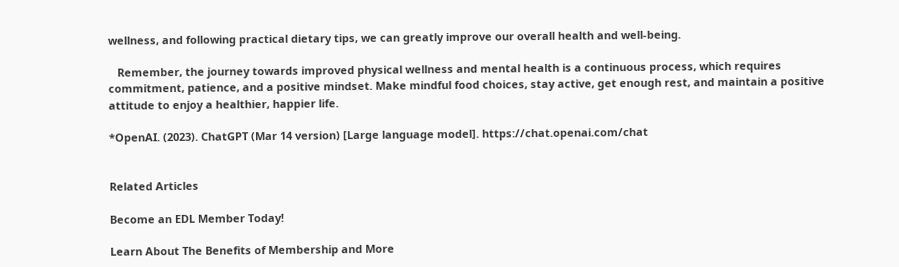wellness, and following practical dietary tips, we can greatly improve our overall health and well-being.

   Remember, the journey towards improved physical wellness and mental health is a continuous process, which requires commitment, patience, and a positive mindset. Make mindful food choices, stay active, get enough rest, and maintain a positive attitude to enjoy a healthier, happier life.

*OpenAI. (2023). ChatGPT (Mar 14 version) [Large language model]. https://chat.openai.com/chat


Related Articles

Become an EDL Member Today!

Learn About The Benefits of Membership and More